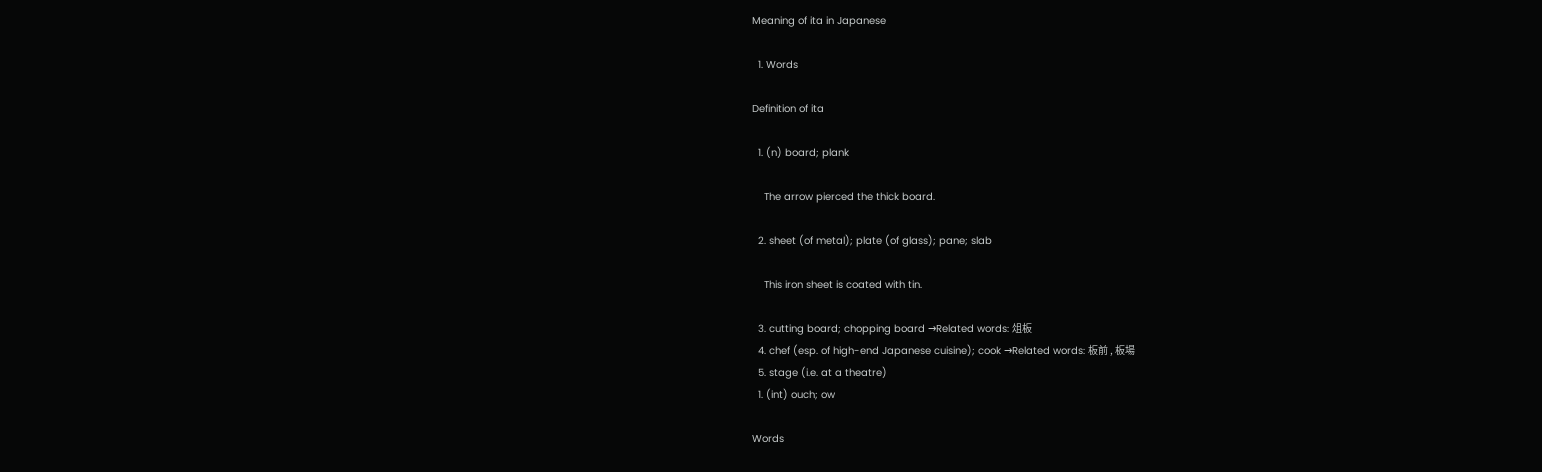Meaning of ita in Japanese

  1. Words

Definition of ita

  1. (n) board; plank

    The arrow pierced the thick board.

  2. sheet (of metal); plate (of glass); pane; slab

    This iron sheet is coated with tin.

  3. cutting board; chopping board →Related words: 俎板
  4. chef (esp. of high-end Japanese cuisine); cook →Related words: 板前 , 板場
  5. stage (i.e. at a theatre)
  1. (int) ouch; ow

Words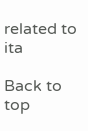related to ita

Back to top